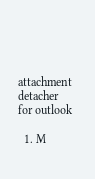attachment detacher for outlook

  1. M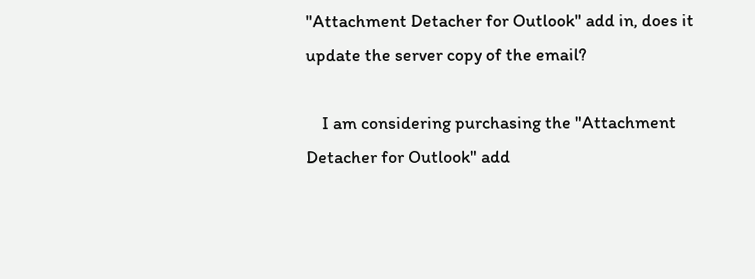"Attachment Detacher for Outlook" add in, does it update the server copy of the email?

    I am considering purchasing the "Attachment Detacher for Outlook" add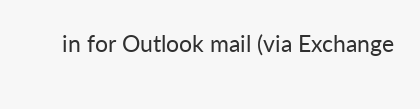in for Outlook mail (via Exchange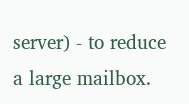server) - to reduce a large mailbox.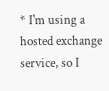* I'm using a hosted exchange service, so I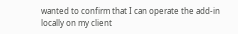wanted to confirm that I can operate the add-in locally on my client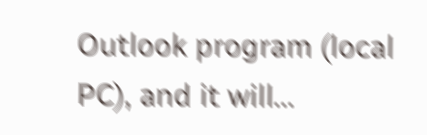Outlook program (local PC), and it will...